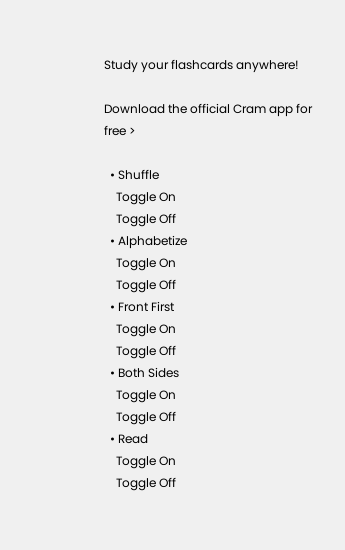Study your flashcards anywhere!

Download the official Cram app for free >

  • Shuffle
    Toggle On
    Toggle Off
  • Alphabetize
    Toggle On
    Toggle Off
  • Front First
    Toggle On
    Toggle Off
  • Both Sides
    Toggle On
    Toggle Off
  • Read
    Toggle On
    Toggle Off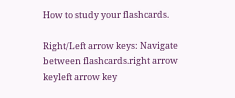How to study your flashcards.

Right/Left arrow keys: Navigate between flashcards.right arrow keyleft arrow key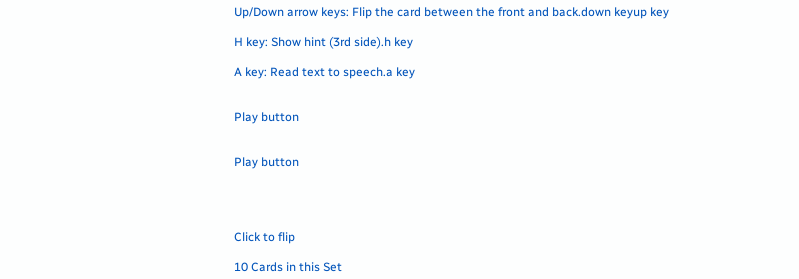Up/Down arrow keys: Flip the card between the front and back.down keyup key

H key: Show hint (3rd side).h key

A key: Read text to speech.a key


Play button


Play button




Click to flip

10 Cards in this Set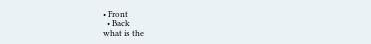• Front
  • Back
what is the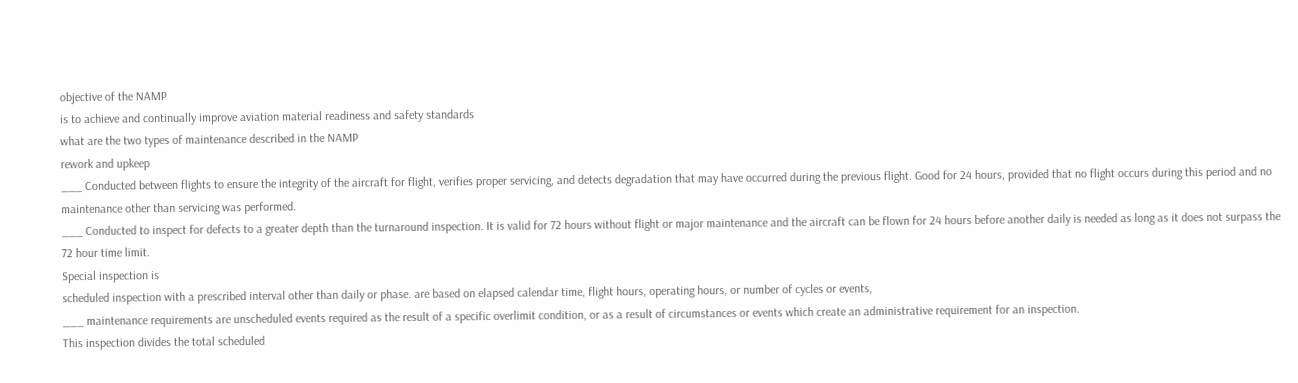objective of the NAMP
is to achieve and continually improve aviation material readiness and safety standards
what are the two types of maintenance described in the NAMP
rework and upkeep
___ Conducted between flights to ensure the integrity of the aircraft for flight, verifies proper servicing, and detects degradation that may have occurred during the previous flight. Good for 24 hours, provided that no flight occurs during this period and no maintenance other than servicing was performed.
___ Conducted to inspect for defects to a greater depth than the turnaround inspection. It is valid for 72 hours without flight or major maintenance and the aircraft can be flown for 24 hours before another daily is needed as long as it does not surpass the 72 hour time limit.
Special inspection is
scheduled inspection with a prescribed interval other than daily or phase. are based on elapsed calendar time, flight hours, operating hours, or number of cycles or events,
___ maintenance requirements are unscheduled events required as the result of a specific overlimit condition, or as a result of circumstances or events which create an administrative requirement for an inspection.
This inspection divides the total scheduled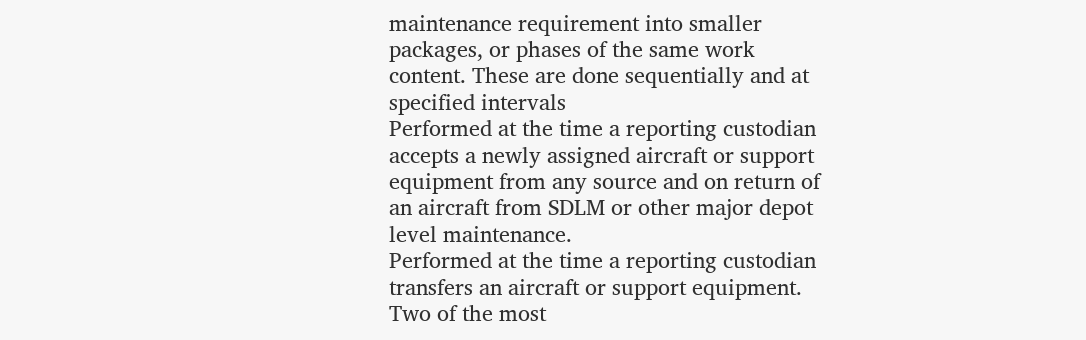maintenance requirement into smaller packages, or phases of the same work content. These are done sequentially and at specified intervals
Performed at the time a reporting custodian accepts a newly assigned aircraft or support equipment from any source and on return of an aircraft from SDLM or other major depot level maintenance.
Performed at the time a reporting custodian transfers an aircraft or support equipment.
Two of the most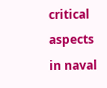critical aspects in naval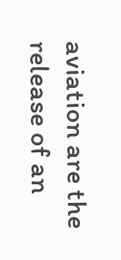aviation are the release of an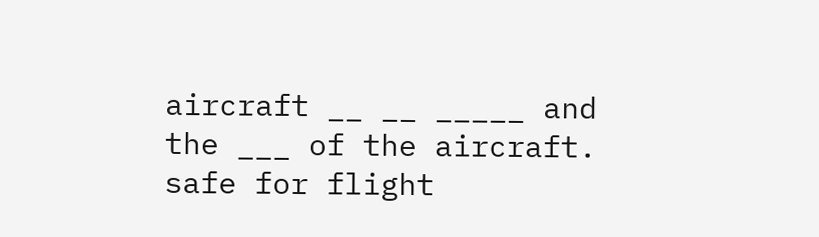aircraft __ __ _____ and the ___ of the aircraft.
safe for flight